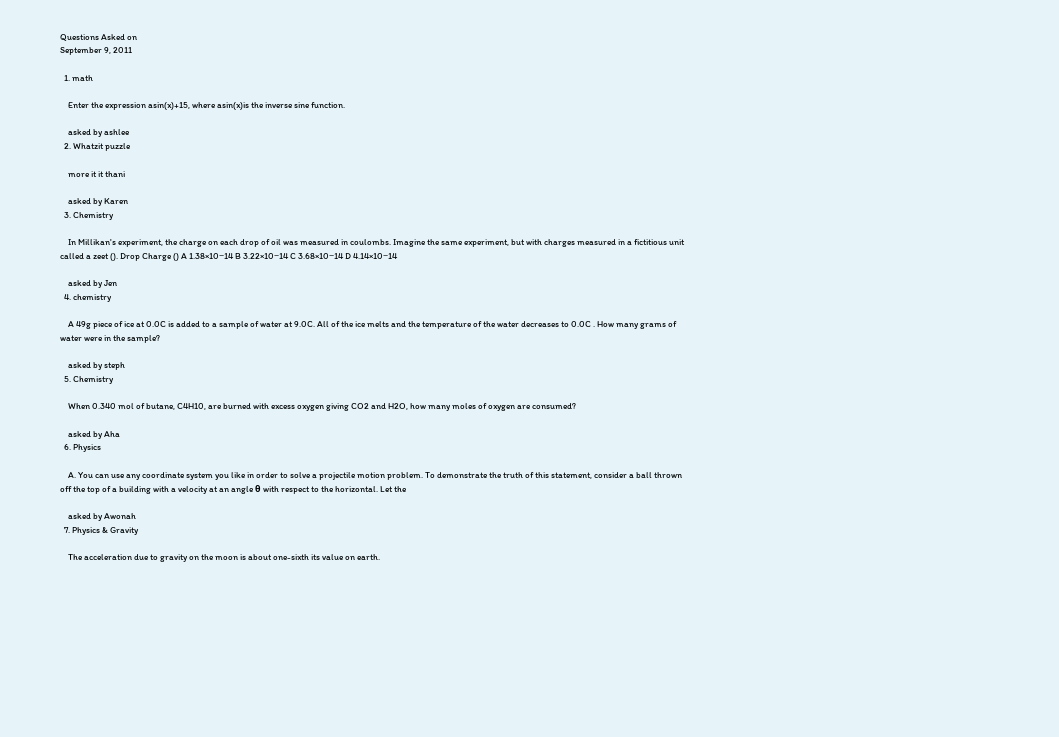Questions Asked on
September 9, 2011

  1. math

    Enter the expression asin(x)+15, where asin(x)is the inverse sine function.

    asked by ashlee
  2. Whatzit puzzle

    more it it thani

    asked by Karen
  3. Chemistry

    In Millikan's experiment, the charge on each drop of oil was measured in coulombs. Imagine the same experiment, but with charges measured in a fictitious unit called a zeet (). Drop Charge () A 1.38×10−14 B 3.22×10−14 C 3.68×10−14 D 4.14×10−14

    asked by Jen
  4. chemistry

    A 49g piece of ice at 0.0C is added to a sample of water at 9.0C. All of the ice melts and the temperature of the water decreases to 0.0C . How many grams of water were in the sample?

    asked by steph
  5. Chemistry

    When 0.340 mol of butane, C4H10, are burned with excess oxygen giving CO2 and H2O, how many moles of oxygen are consumed?

    asked by Aha
  6. Physics

    A. You can use any coordinate system you like in order to solve a projectile motion problem. To demonstrate the truth of this statement, consider a ball thrown off the top of a building with a velocity at an angle θ with respect to the horizontal. Let the

    asked by Awonah
  7. Physics & Gravity

    The acceleration due to gravity on the moon is about one-sixth its value on earth.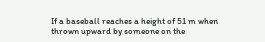If a baseball reaches a height of 51 m when thrown upward by someone on the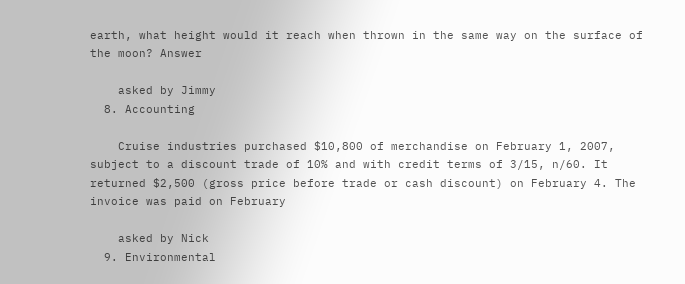earth, what height would it reach when thrown in the same way on the surface of the moon? Answer

    asked by Jimmy
  8. Accounting

    Cruise industries purchased $10,800 of merchandise on February 1, 2007, subject to a discount trade of 10% and with credit terms of 3/15, n/60. It returned $2,500 (gross price before trade or cash discount) on February 4. The invoice was paid on February

    asked by Nick
  9. Environmental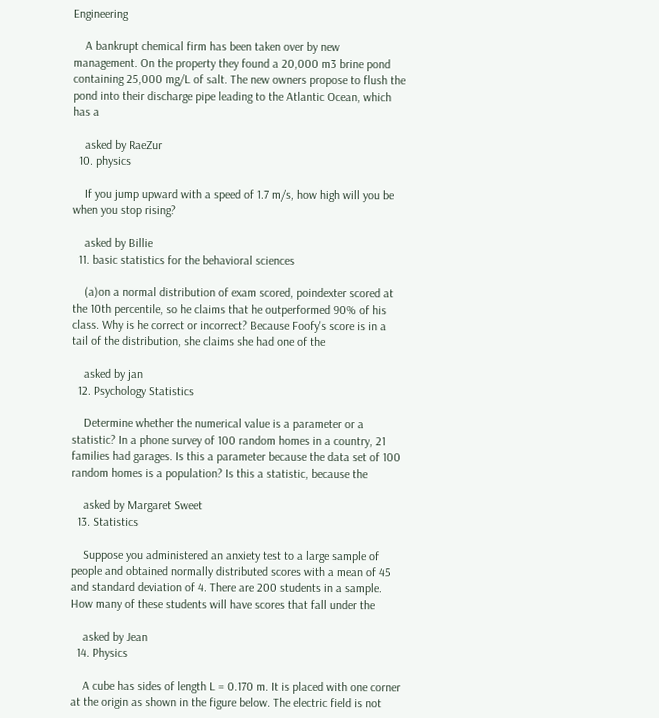Engineering

    A bankrupt chemical firm has been taken over by new management. On the property they found a 20,000 m3 brine pond containing 25,000 mg/L of salt. The new owners propose to flush the pond into their discharge pipe leading to the Atlantic Ocean, which has a

    asked by RaeZur
  10. physics

    If you jump upward with a speed of 1.7 m/s, how high will you be when you stop rising?

    asked by Billie
  11. basic statistics for the behavioral sciences

    (a)on a normal distribution of exam scored, poindexter scored at the 10th percentile, so he claims that he outperformed 90% of his class. Why is he correct or incorrect? Because Foofy's score is in a tail of the distribution, she claims she had one of the

    asked by jan
  12. Psychology Statistics

    Determine whether the numerical value is a parameter or a statistic? In a phone survey of 100 random homes in a country, 21 families had garages. Is this a parameter because the data set of 100 random homes is a population? Is this a statistic, because the

    asked by Margaret Sweet
  13. Statistics

    Suppose you administered an anxiety test to a large sample of people and obtained normally distributed scores with a mean of 45 and standard deviation of 4. There are 200 students in a sample. How many of these students will have scores that fall under the

    asked by Jean
  14. Physics

    A cube has sides of length L = 0.170 m. It is placed with one corner at the origin as shown in the figure below. The electric field is not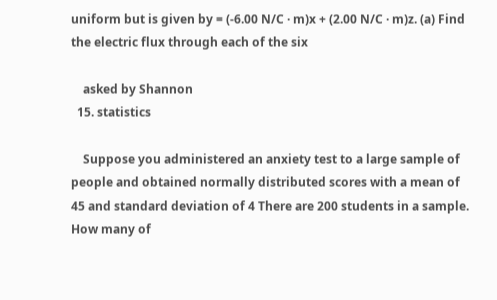uniform but is given by = (-6.00 N/C · m)x + (2.00 N/C · m)z. (a) Find the electric flux through each of the six

    asked by Shannon
  15. statistics

    Suppose you administered an anxiety test to a large sample of people and obtained normally distributed scores with a mean of 45 and standard deviation of 4 There are 200 students in a sample. How many of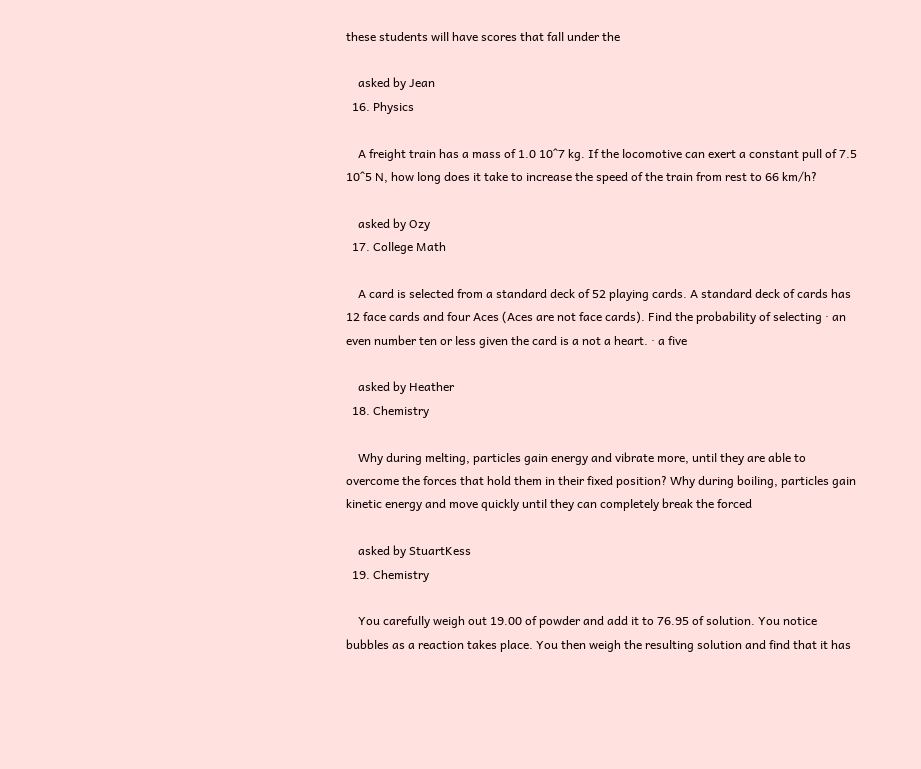these students will have scores that fall under the

    asked by Jean
  16. Physics

    A freight train has a mass of 1.0 10^7 kg. If the locomotive can exert a constant pull of 7.5 10^5 N, how long does it take to increase the speed of the train from rest to 66 km/h?

    asked by Ozy
  17. College Math

    A card is selected from a standard deck of 52 playing cards. A standard deck of cards has 12 face cards and four Aces (Aces are not face cards). Find the probability of selecting · an even number ten or less given the card is a not a heart. · a five

    asked by Heather
  18. Chemistry

    Why during melting, particles gain energy and vibrate more, until they are able to overcome the forces that hold them in their fixed position? Why during boiling, particles gain kinetic energy and move quickly until they can completely break the forced

    asked by StuartKess
  19. Chemistry

    You carefully weigh out 19.00 of powder and add it to 76.95 of solution. You notice bubbles as a reaction takes place. You then weigh the resulting solution and find that it has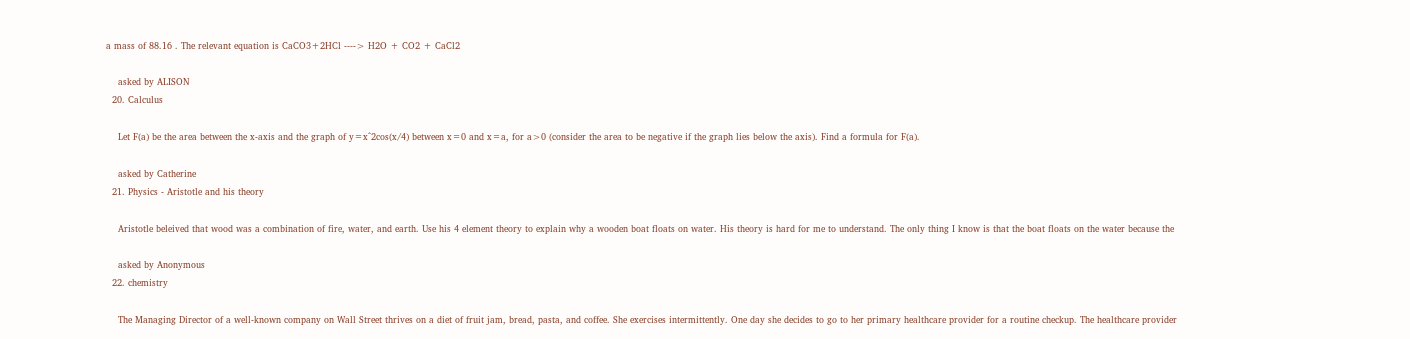a mass of 88.16 . The relevant equation is CaCO3+2HCl ----> H2O + CO2 + CaCl2

    asked by ALISON
  20. Calculus

    Let F(a) be the area between the x-axis and the graph of y=x^2cos(x/4) between x=0 and x=a, for a>0 (consider the area to be negative if the graph lies below the axis). Find a formula for F(a).

    asked by Catherine
  21. Physics - Aristotle and his theory

    Aristotle beleived that wood was a combination of fire, water, and earth. Use his 4 element theory to explain why a wooden boat floats on water. His theory is hard for me to understand. The only thing I know is that the boat floats on the water because the

    asked by Anonymous
  22. chemistry

    The Managing Director of a well-known company on Wall Street thrives on a diet of fruit jam, bread, pasta, and coffee. She exercises intermittently. One day she decides to go to her primary healthcare provider for a routine checkup. The healthcare provider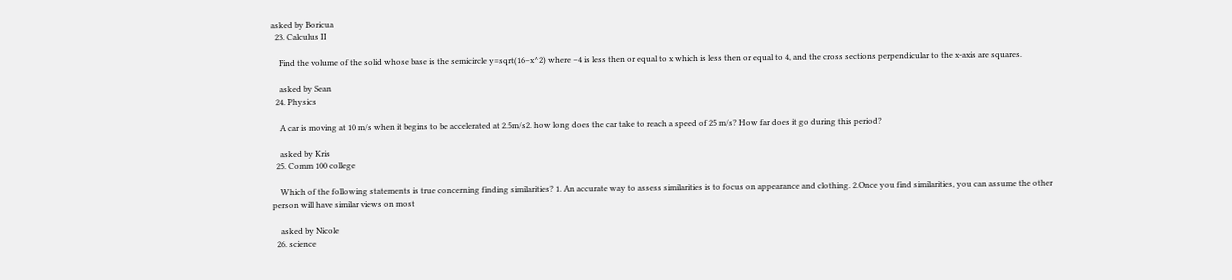asked by Boricua
  23. Calculus II

    Find the volume of the solid whose base is the semicircle y=sqrt(16−x^2) where −4 is less then or equal to x which is less then or equal to 4, and the cross sections perpendicular to the x-axis are squares.

    asked by Sean
  24. Physics

    A car is moving at 10 m/s when it begins to be accelerated at 2.5m/s2. how long does the car take to reach a speed of 25 m/s? How far does it go during this period?

    asked by Kris
  25. Comm 100 college

    Which of the following statements is true concerning finding similarities? 1. An accurate way to assess similarities is to focus on appearance and clothing. 2.Once you find similarities, you can assume the other person will have similar views on most

    asked by Nicole
  26. science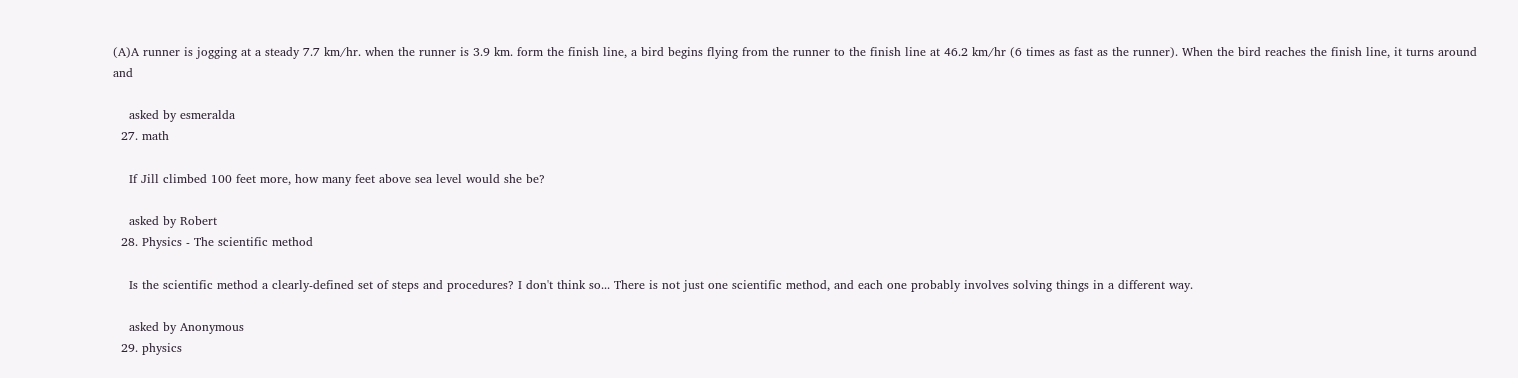(A)A runner is jogging at a steady 7.7 km/hr. when the runner is 3.9 km. form the finish line, a bird begins flying from the runner to the finish line at 46.2 km/hr (6 times as fast as the runner). When the bird reaches the finish line, it turns around and

    asked by esmeralda
  27. math

    If Jill climbed 100 feet more, how many feet above sea level would she be?

    asked by Robert
  28. Physics - The scientific method

    Is the scientific method a clearly-defined set of steps and procedures? I don't think so... There is not just one scientific method, and each one probably involves solving things in a different way.

    asked by Anonymous
  29. physics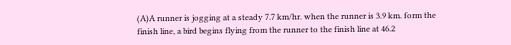(A)A runner is jogging at a steady 7.7 km/hr. when the runner is 3.9 km. form the finish line, a bird begins flying from the runner to the finish line at 46.2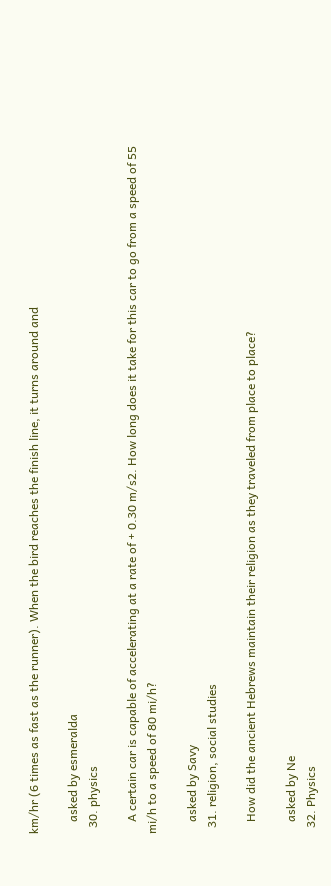km/hr (6 times as fast as the runner). When the bird reaches the finish line, it turns around and

    asked by esmeralda
  30. physics

    A certain car is capable of accelerating at a rate of + 0.30 m/s2. How long does it take for this car to go from a speed of 55 mi/h to a speed of 80 mi/h?

    asked by Savy
  31. religion, social studies

    How did the ancient Hebrews maintain their religion as they traveled from place to place?

    asked by Ne
  32. Physics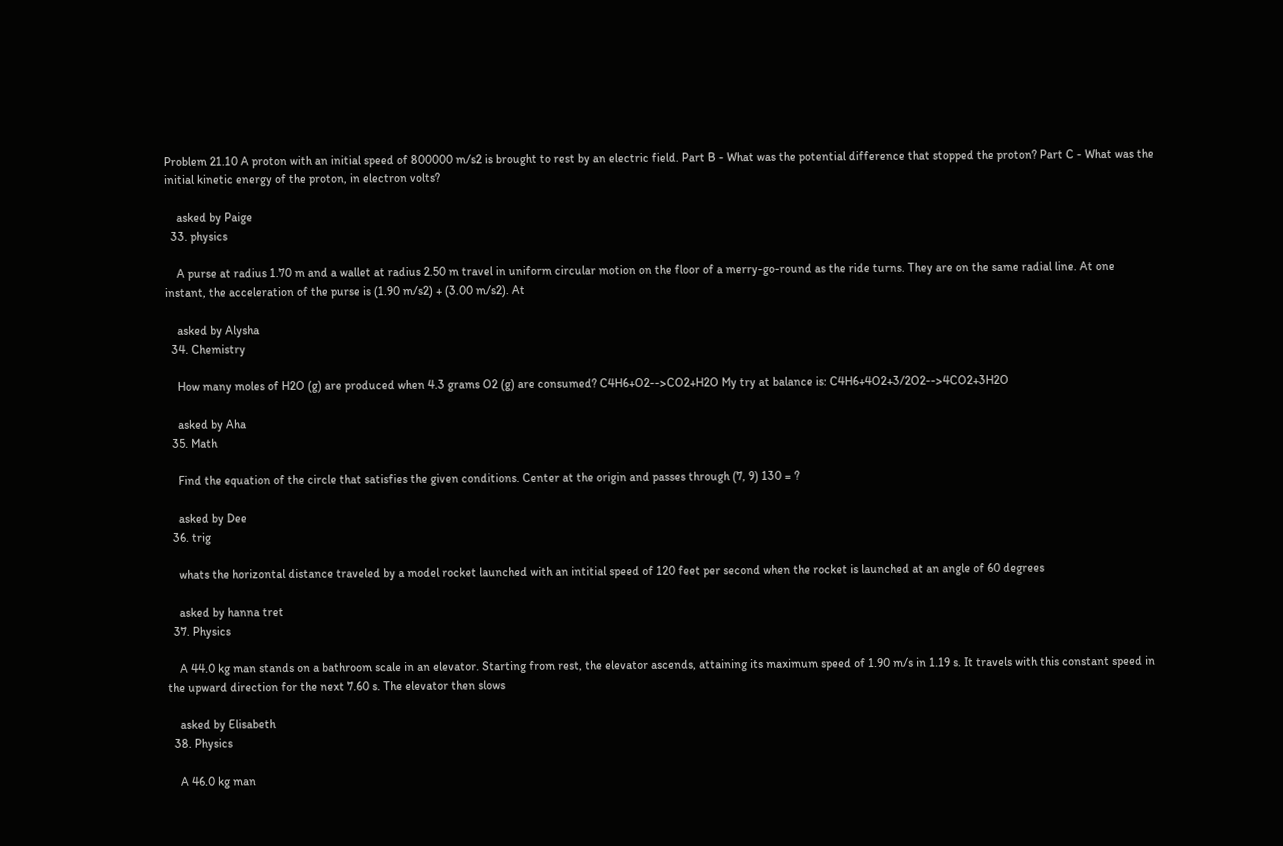Problem 21.10 A proton with an initial speed of 800000 m/s2 is brought to rest by an electric field. Part B - What was the potential difference that stopped the proton? Part C - What was the initial kinetic energy of the proton, in electron volts?

    asked by Paige
  33. physics

    A purse at radius 1.70 m and a wallet at radius 2.50 m travel in uniform circular motion on the floor of a merry-go-round as the ride turns. They are on the same radial line. At one instant, the acceleration of the purse is (1.90 m/s2) + (3.00 m/s2). At

    asked by Alysha
  34. Chemistry

    How many moles of H2O (g) are produced when 4.3 grams O2 (g) are consumed? C4H6+O2-->CO2+H2O My try at balance is: C4H6+4O2+3/2O2-->4CO2+3H2O

    asked by Aha
  35. Math

    Find the equation of the circle that satisfies the given conditions. Center at the origin and passes through (7, 9) 130 = ?

    asked by Dee
  36. trig

    whats the horizontal distance traveled by a model rocket launched with an intitial speed of 120 feet per second when the rocket is launched at an angle of 60 degrees

    asked by hanna tret
  37. Physics

    A 44.0 kg man stands on a bathroom scale in an elevator. Starting from rest, the elevator ascends, attaining its maximum speed of 1.90 m/s in 1.19 s. It travels with this constant speed in the upward direction for the next 7.60 s. The elevator then slows

    asked by Elisabeth
  38. Physics

    A 46.0 kg man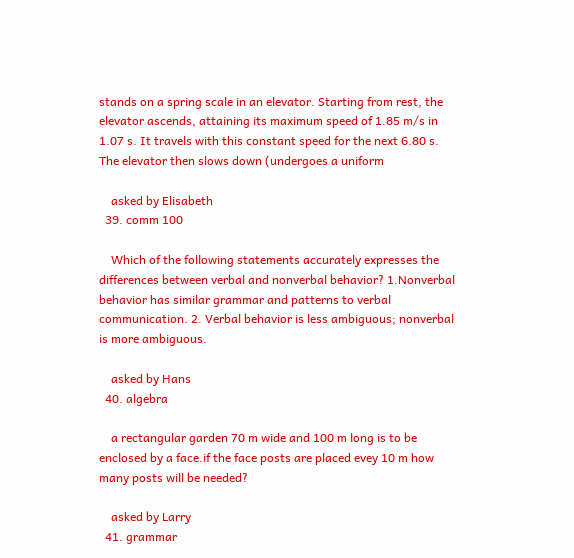stands on a spring scale in an elevator. Starting from rest, the elevator ascends, attaining its maximum speed of 1.85 m/s in 1.07 s. It travels with this constant speed for the next 6.80 s. The elevator then slows down (undergoes a uniform

    asked by Elisabeth
  39. comm 100

    Which of the following statements accurately expresses the differences between verbal and nonverbal behavior? 1.Nonverbal behavior has similar grammar and patterns to verbal communication. 2. Verbal behavior is less ambiguous; nonverbal is more ambiguous.

    asked by Hans
  40. algebra

    a rectangular garden 70 m wide and 100 m long is to be enclosed by a face.if the face posts are placed evey 10 m how many posts will be needed?

    asked by Larry
  41. grammar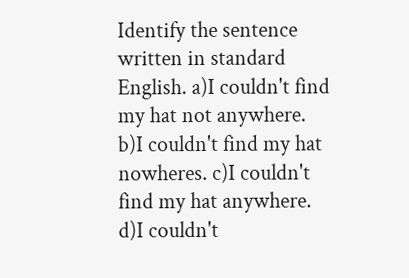Identify the sentence written in standard English. a)I couldn't find my hat not anywhere. b)I couldn't find my hat nowheres. c)I couldn't find my hat anywhere. d)I couldn't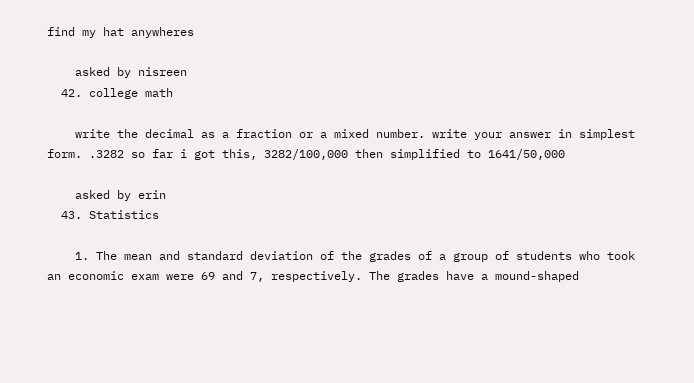find my hat anywheres

    asked by nisreen
  42. college math

    write the decimal as a fraction or a mixed number. write your answer in simplest form. .3282 so far i got this, 3282/100,000 then simplified to 1641/50,000

    asked by erin
  43. Statistics

    1. The mean and standard deviation of the grades of a group of students who took an economic exam were 69 and 7, respectively. The grades have a mound-shaped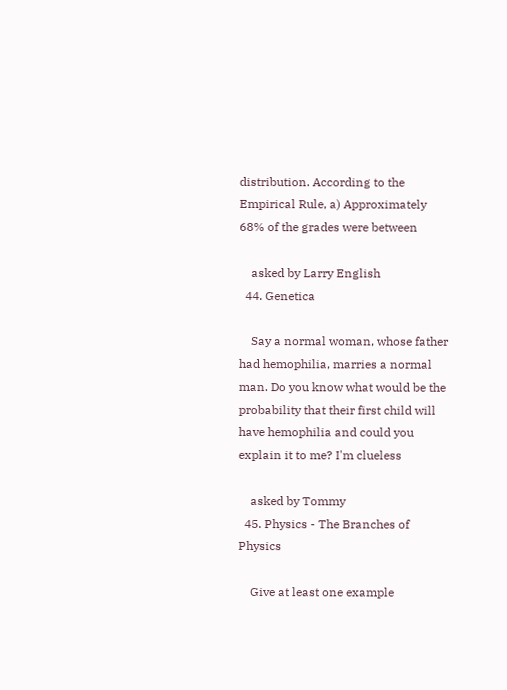distribution. According to the Empirical Rule, a) Approximately 68% of the grades were between

    asked by Larry English
  44. Genetica

    Say a normal woman, whose father had hemophilia, marries a normal man. Do you know what would be the probability that their first child will have hemophilia and could you explain it to me? I'm clueless

    asked by Tommy
  45. Physics - The Branches of Physics

    Give at least one example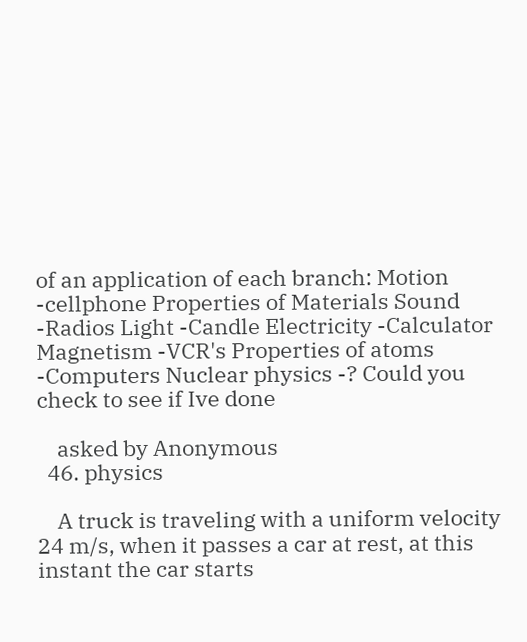of an application of each branch: Motion -cellphone Properties of Materials Sound -Radios Light -Candle Electricity -Calculator Magnetism -VCR's Properties of atoms -Computers Nuclear physics -? Could you check to see if Ive done

    asked by Anonymous
  46. physics

    A truck is traveling with a uniform velocity 24 m/s, when it passes a car at rest, at this instant the car starts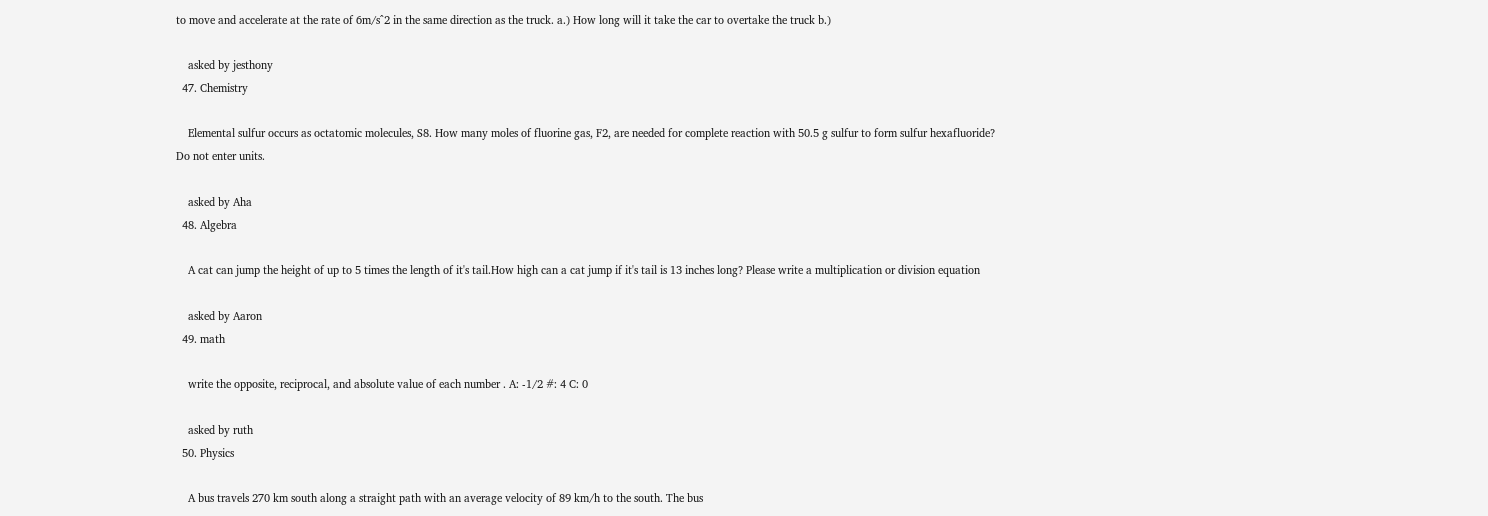to move and accelerate at the rate of 6m/s^2 in the same direction as the truck. a.) How long will it take the car to overtake the truck b.)

    asked by jesthony
  47. Chemistry

    Elemental sulfur occurs as octatomic molecules, S8. How many moles of fluorine gas, F2, are needed for complete reaction with 50.5 g sulfur to form sulfur hexafluoride? Do not enter units.

    asked by Aha
  48. Algebra

    A cat can jump the height of up to 5 times the length of it's tail.How high can a cat jump if it's tail is 13 inches long? Please write a multiplication or division equation

    asked by Aaron
  49. math

    write the opposite, reciprocal, and absolute value of each number . A: -1/2 #: 4 C: 0

    asked by ruth
  50. Physics

    A bus travels 270 km south along a straight path with an average velocity of 89 km/h to the south. The bus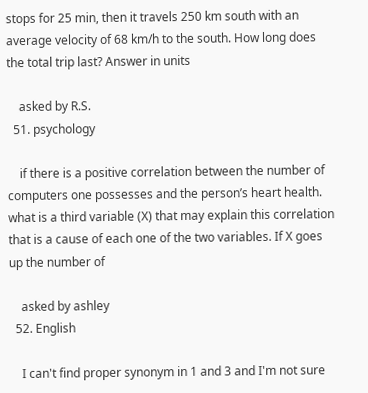stops for 25 min, then it travels 250 km south with an average velocity of 68 km/h to the south. How long does the total trip last? Answer in units

    asked by R.S.
  51. psychology

    if there is a positive correlation between the number of computers one possesses and the person’s heart health. what is a third variable (X) that may explain this correlation that is a cause of each one of the two variables. If X goes up the number of

    asked by ashley
  52. English

    I can't find proper synonym in 1 and 3 and I'm not sure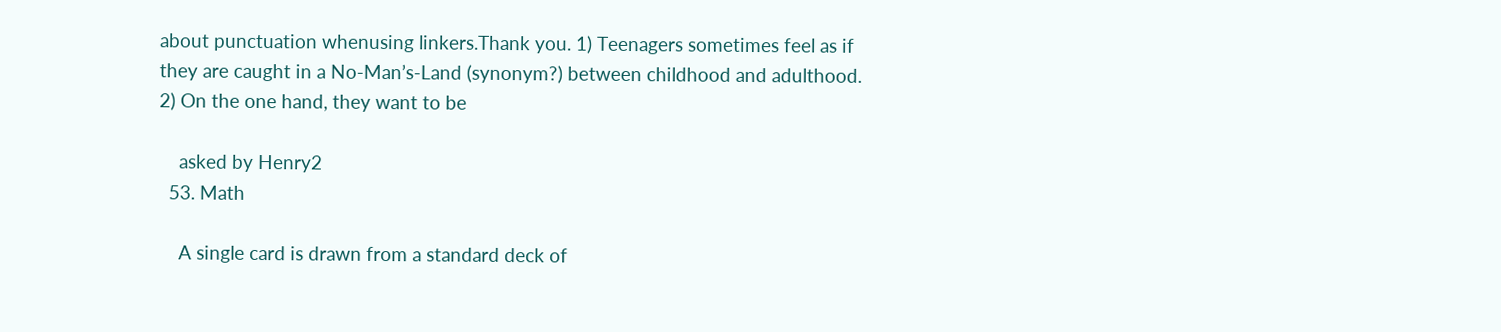about punctuation whenusing linkers.Thank you. 1) Teenagers sometimes feel as if they are caught in a No-Man’s-Land (synonym?) between childhood and adulthood. 2) On the one hand, they want to be

    asked by Henry2
  53. Math

    A single card is drawn from a standard deck of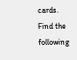cards. Find the following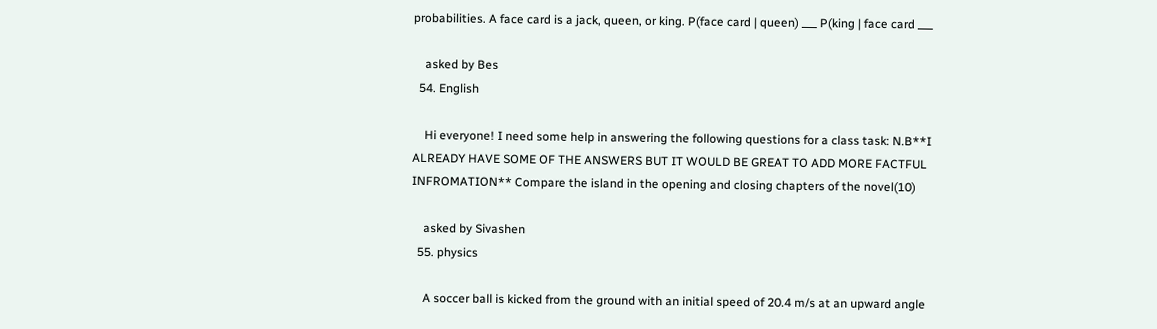probabilities. A face card is a jack, queen, or king. P(face card | queen) ___ P(king | face card ___

    asked by Bes
  54. English

    Hi everyone! I need some help in answering the following questions for a class task: N.B**I ALREADY HAVE SOME OF THE ANSWERS BUT IT WOULD BE GREAT TO ADD MORE FACTFUL INFROMATION** Compare the island in the opening and closing chapters of the novel(10)

    asked by Sivashen
  55. physics

    A soccer ball is kicked from the ground with an initial speed of 20.4 m/s at an upward angle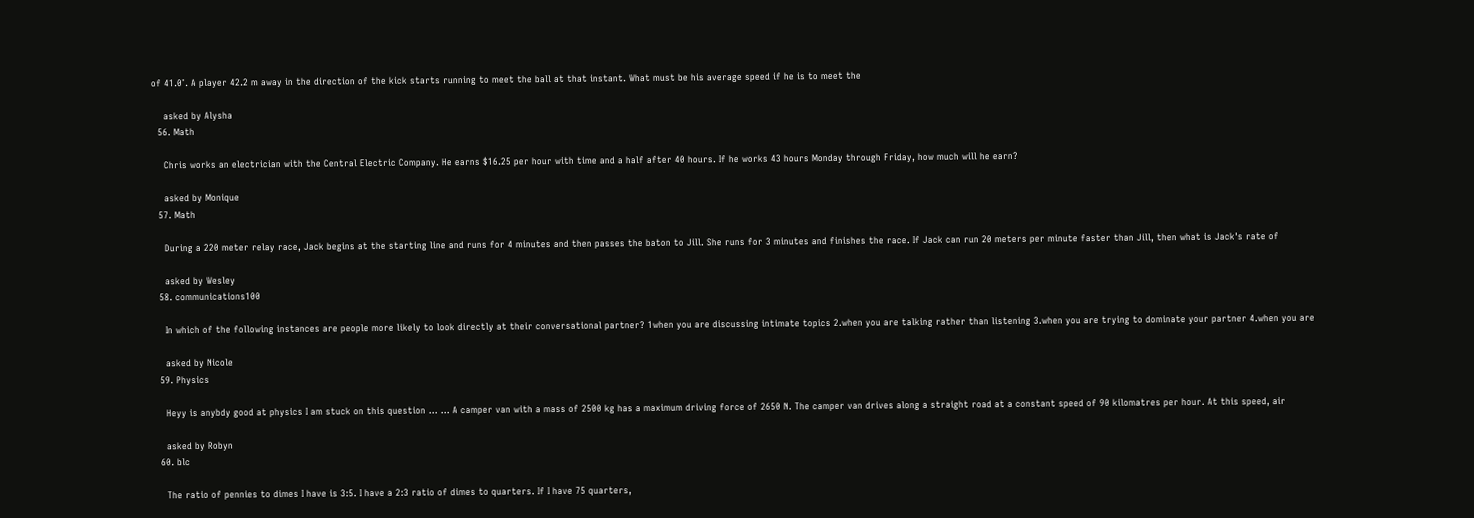of 41.0˚. A player 42.2 m away in the direction of the kick starts running to meet the ball at that instant. What must be his average speed if he is to meet the

    asked by Alysha
  56. Math

    Chris works an electrician with the Central Electric Company. He earns $16.25 per hour with time and a half after 40 hours. If he works 43 hours Monday through Friday, how much will he earn?

    asked by Monique
  57. Math

    During a 220 meter relay race, Jack begins at the starting line and runs for 4 minutes and then passes the baton to Jill. She runs for 3 minutes and finishes the race. If Jack can run 20 meters per minute faster than Jill, then what is Jack's rate of

    asked by Wesley
  58. communications100

    In which of the following instances are people more likely to look directly at their conversational partner? 1when you are discussing intimate topics 2.when you are talking rather than listening 3.when you are trying to dominate your partner 4.when you are

    asked by Nicole
  59. Physics

    Heyy is anybdy good at physics I am stuck on this question ... ... A camper van with a mass of 2500 kg has a maximum driving force of 2650 N. The camper van drives along a straight road at a constant speed of 90 kilomatres per hour. At this speed, air

    asked by Robyn
  60. blc

    The ratio of pennies to dimes I have is 3:5. I have a 2:3 ratio of dimes to quarters. If I have 75 quarters,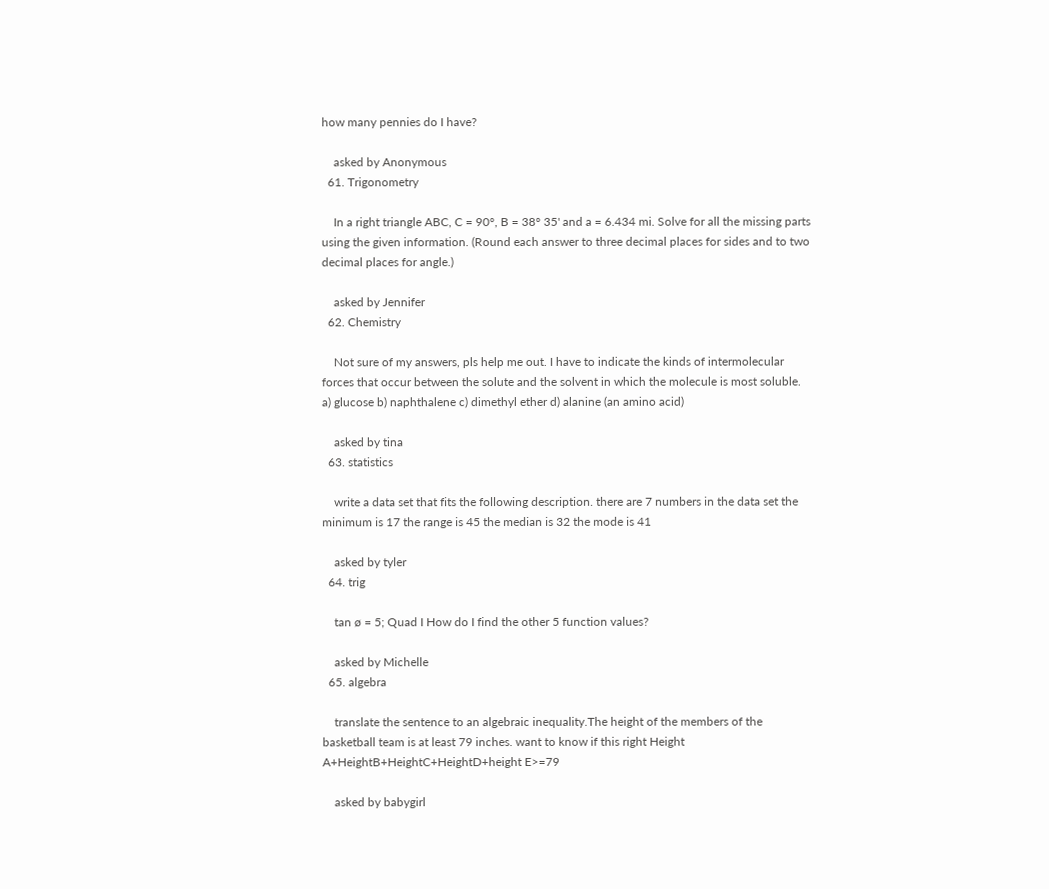how many pennies do I have?

    asked by Anonymous
  61. Trigonometry

    In a right triangle ABC, C = 90°, B = 38° 35' and a = 6.434 mi. Solve for all the missing parts using the given information. (Round each answer to three decimal places for sides and to two decimal places for angle.)

    asked by Jennifer
  62. Chemistry

    Not sure of my answers, pls help me out. I have to indicate the kinds of intermolecular forces that occur between the solute and the solvent in which the molecule is most soluble. a) glucose b) naphthalene c) dimethyl ether d) alanine (an amino acid)

    asked by tina
  63. statistics

    write a data set that fits the following description. there are 7 numbers in the data set the minimum is 17 the range is 45 the median is 32 the mode is 41

    asked by tyler
  64. trig

    tan ø = 5; Quad I How do I find the other 5 function values?

    asked by Michelle
  65. algebra

    translate the sentence to an algebraic inequality.The height of the members of the basketball team is at least 79 inches. want to know if this right Height A+HeightB+HeightC+HeightD+height E>=79

    asked by babygirl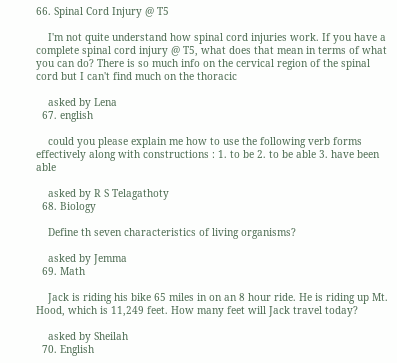66. Spinal Cord Injury @ T5

    I'm not quite understand how spinal cord injuries work. If you have a complete spinal cord injury @ T5, what does that mean in terms of what you can do? There is so much info on the cervical region of the spinal cord but I can't find much on the thoracic

    asked by Lena
  67. english

    could you please explain me how to use the following verb forms effectively along with constructions : 1. to be 2. to be able 3. have been able

    asked by R S Telagathoty
  68. Biology

    Define th seven characteristics of living organisms?

    asked by Jemma
  69. Math

    Jack is riding his bike 65 miles in on an 8 hour ride. He is riding up Mt. Hood, which is 11,249 feet. How many feet will Jack travel today?

    asked by Sheilah
  70. English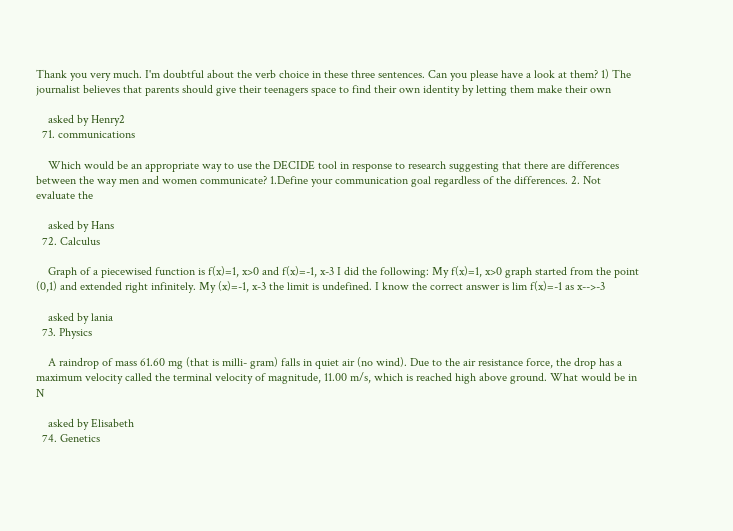Thank you very much. I'm doubtful about the verb choice in these three sentences. Can you please have a look at them? 1) The journalist believes that parents should give their teenagers space to find their own identity by letting them make their own

    asked by Henry2
  71. communications

    Which would be an appropriate way to use the DECIDE tool in response to research suggesting that there are differences between the way men and women communicate? 1.Define your communication goal regardless of the differences. 2. Not evaluate the

    asked by Hans
  72. Calculus

    Graph of a piecewised function is f(x)=1, x>0 and f(x)=-1, x-3 I did the following: My f(x)=1, x>0 graph started from the point (0,1) and extended right infinitely. My (x)=-1, x-3 the limit is undefined. I know the correct answer is lim f(x)=-1 as x-->-3

    asked by lania
  73. Physics

    A raindrop of mass 61.60 mg (that is milli- gram) falls in quiet air (no wind). Due to the air resistance force, the drop has a maximum velocity called the terminal velocity of magnitude, 11.00 m/s, which is reached high above ground. What would be in N

    asked by Elisabeth
  74. Genetics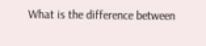What is the difference between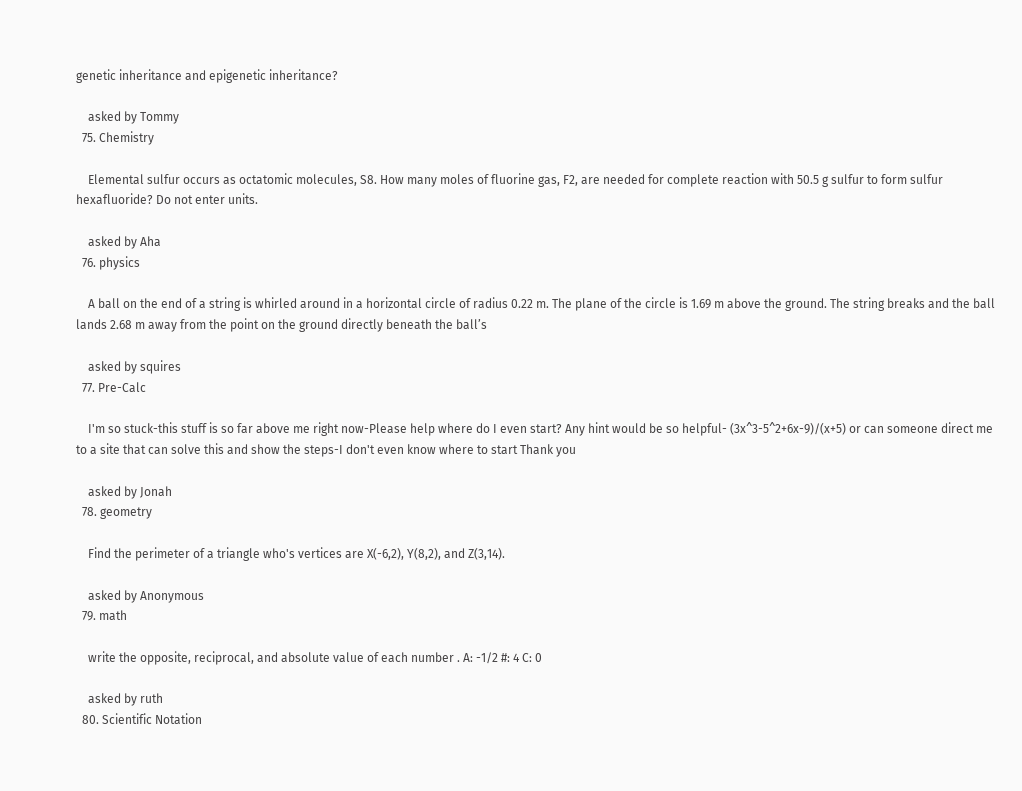genetic inheritance and epigenetic inheritance?

    asked by Tommy
  75. Chemistry

    Elemental sulfur occurs as octatomic molecules, S8. How many moles of fluorine gas, F2, are needed for complete reaction with 50.5 g sulfur to form sulfur hexafluoride? Do not enter units.

    asked by Aha
  76. physics

    A ball on the end of a string is whirled around in a horizontal circle of radius 0.22 m. The plane of the circle is 1.69 m above the ground. The string breaks and the ball lands 2.68 m away from the point on the ground directly beneath the ball’s

    asked by squires
  77. Pre-Calc

    I'm so stuck-this stuff is so far above me right now-Please help where do I even start? Any hint would be so helpful- (3x^3-5^2+6x-9)/(x+5) or can someone direct me to a site that can solve this and show the steps-I don't even know where to start Thank you

    asked by Jonah
  78. geometry

    Find the perimeter of a triangle who's vertices are X(-6,2), Y(8,2), and Z(3,14).

    asked by Anonymous
  79. math

    write the opposite, reciprocal, and absolute value of each number . A: -1/2 #: 4 C: 0

    asked by ruth
  80. Scientific Notation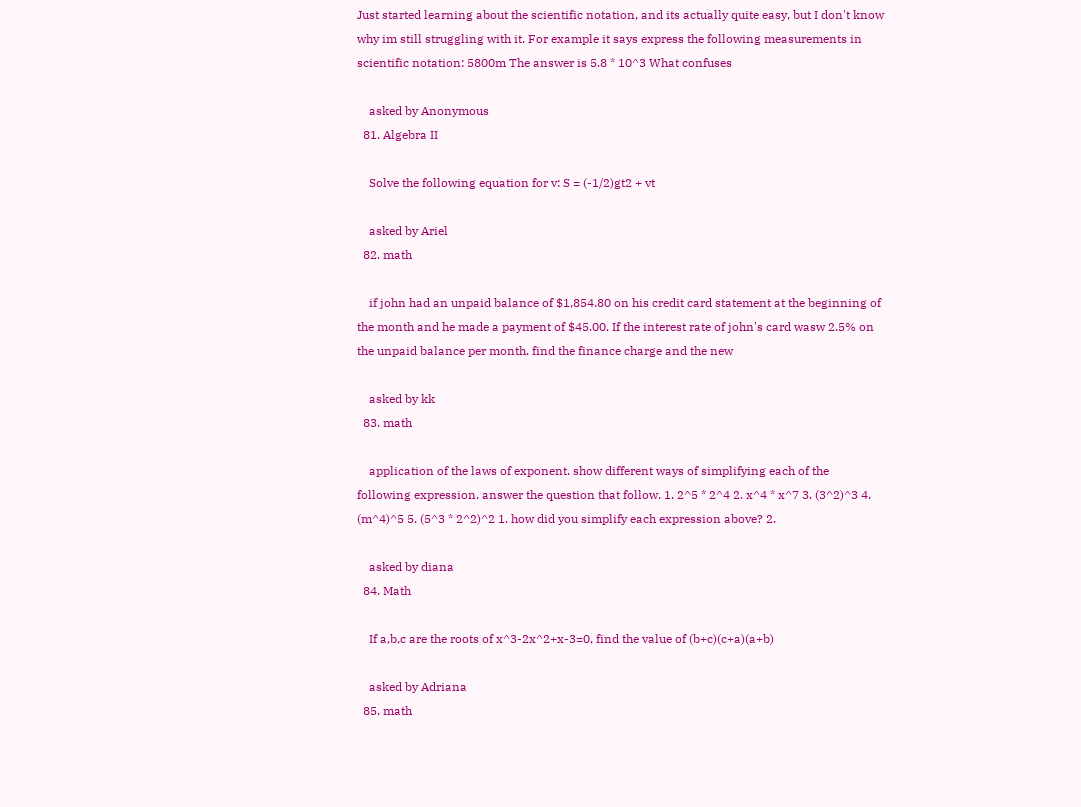Just started learning about the scientific notation, and its actually quite easy, but I don't know why im still struggling with it. For example it says express the following measurements in scientific notation: 5800m The answer is 5.8 * 10^3 What confuses

    asked by Anonymous
  81. Algebra II

    Solve the following equation for v: S = (-1/2)gt2 + vt

    asked by Ariel
  82. math

    if john had an unpaid balance of $1,854.80 on his credit card statement at the beginning of the month and he made a payment of $45.00. If the interest rate of john's card wasw 2.5% on the unpaid balance per month. find the finance charge and the new

    asked by kk
  83. math

    application of the laws of exponent. show different ways of simplifying each of the following expression. answer the question that follow. 1. 2^5 * 2^4 2. x^4 * x^7 3. (3^2)^3 4. (m^4)^5 5. (5^3 * 2^2)^2 1. how did you simplify each expression above? 2.

    asked by diana
  84. Math

    If a,b,c are the roots of x^3-2x^2+x-3=0, find the value of (b+c)(c+a)(a+b)

    asked by Adriana
  85. math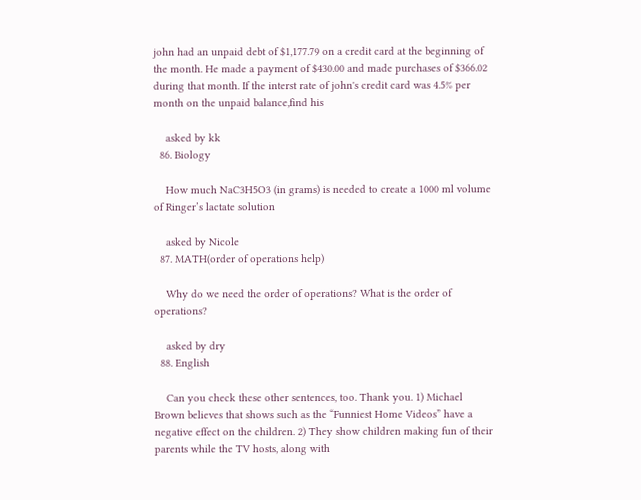john had an unpaid debt of $1,177.79 on a credit card at the beginning of the month. He made a payment of $430.00 and made purchases of $366.02 during that month. If the interst rate of john's credit card was 4.5% per month on the unpaid balance,find his

    asked by kk
  86. Biology

    How much NaC3H5O3 (in grams) is needed to create a 1000 ml volume of Ringer’s lactate solution

    asked by Nicole
  87. MATH(order of operations help)

    Why do we need the order of operations? What is the order of operations?

    asked by dry
  88. English

    Can you check these other sentences, too. Thank you. 1) Michael Brown believes that shows such as the “Funniest Home Videos” have a negative effect on the children. 2) They show children making fun of their parents while the TV hosts, along with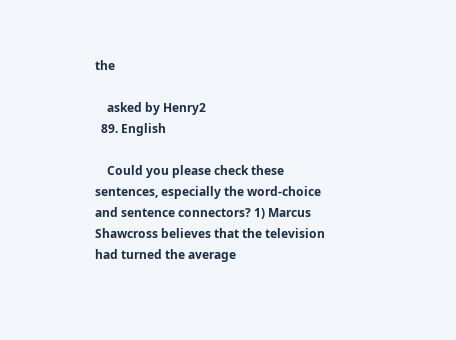the

    asked by Henry2
  89. English

    Could you please check these sentences, especially the word-choice and sentence connectors? 1) Marcus Shawcross believes that the television had turned the average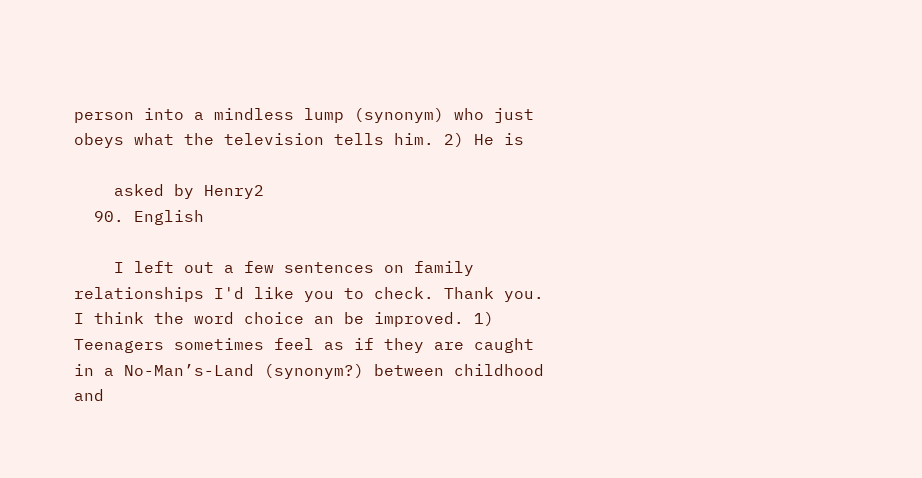person into a mindless lump (synonym) who just obeys what the television tells him. 2) He is

    asked by Henry2
  90. English

    I left out a few sentences on family relationships I'd like you to check. Thank you. I think the word choice an be improved. 1) Teenagers sometimes feel as if they are caught in a No-Man’s-Land (synonym?) between childhood and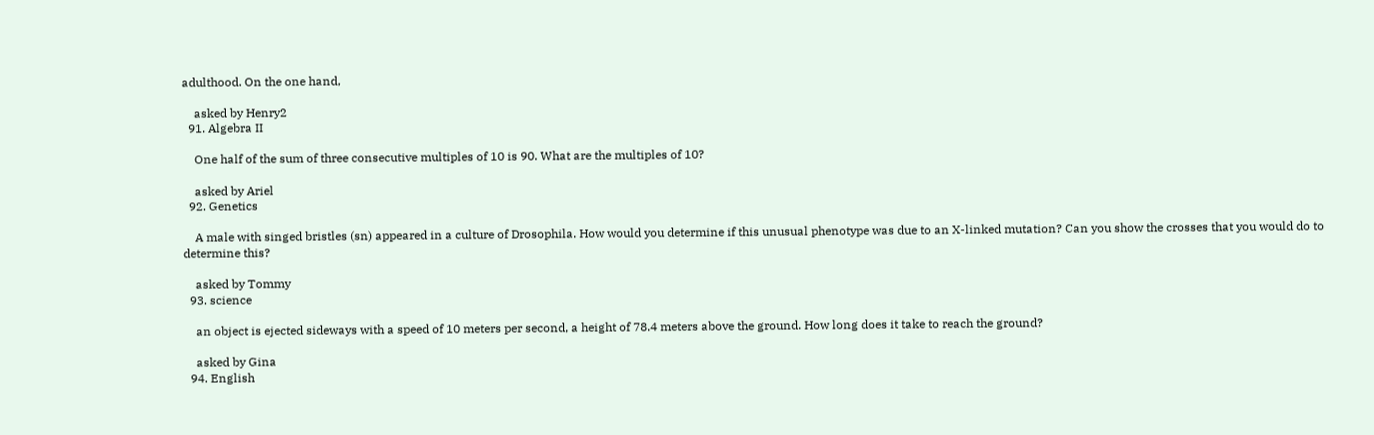adulthood. On the one hand,

    asked by Henry2
  91. Algebra II

    One half of the sum of three consecutive multiples of 10 is 90. What are the multiples of 10?

    asked by Ariel
  92. Genetics

    A male with singed bristles (sn) appeared in a culture of Drosophila. How would you determine if this unusual phenotype was due to an X-linked mutation? Can you show the crosses that you would do to determine this?

    asked by Tommy
  93. science

    an object is ejected sideways with a speed of 10 meters per second, a height of 78.4 meters above the ground. How long does it take to reach the ground?

    asked by Gina
  94. English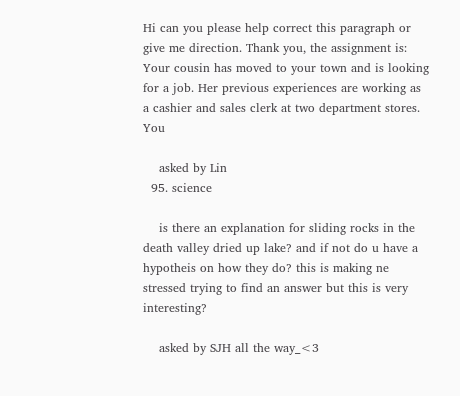Hi can you please help correct this paragraph or give me direction. Thank you, the assignment is: Your cousin has moved to your town and is looking for a job. Her previous experiences are working as a cashier and sales clerk at two department stores. You

    asked by Lin
  95. science

    is there an explanation for sliding rocks in the death valley dried up lake? and if not do u have a hypotheis on how they do? this is making ne stressed trying to find an answer but this is very interesting?

    asked by SJH all the way_<3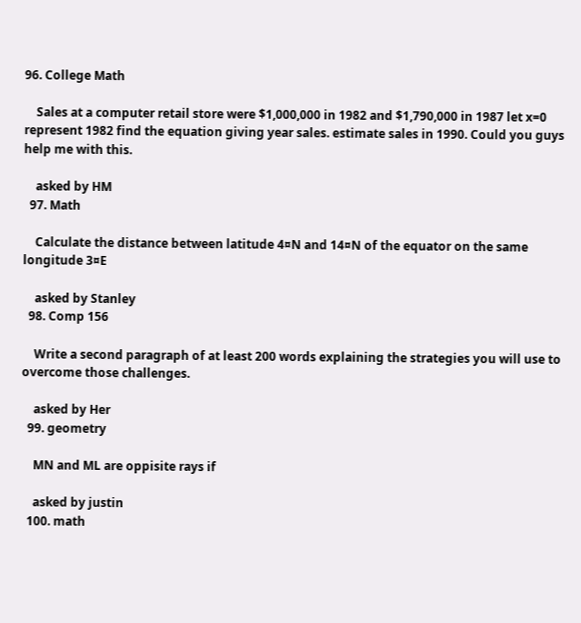96. College Math

    Sales at a computer retail store were $1,000,000 in 1982 and $1,790,000 in 1987 let x=0 represent 1982 find the equation giving year sales. estimate sales in 1990. Could you guys help me with this.

    asked by HM
  97. Math

    Calculate the distance between latitude 4¤N and 14¤N of the equator on the same longitude 3¤E

    asked by Stanley
  98. Comp 156

    Write a second paragraph of at least 200 words explaining the strategies you will use to overcome those challenges.

    asked by Her
  99. geometry

    MN and ML are oppisite rays if

    asked by justin
  100. math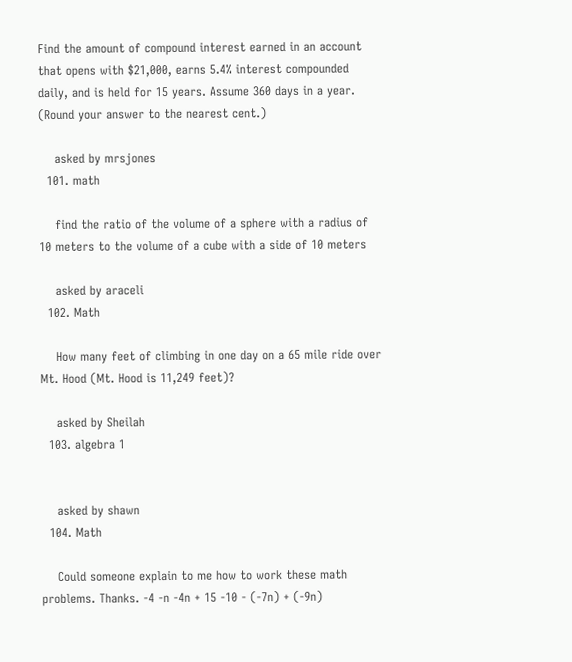Find the amount of compound interest earned in an account that opens with $21,000, earns 5.4% interest compounded daily, and is held for 15 years. Assume 360 days in a year. (Round your answer to the nearest cent.)

    asked by mrsjones
  101. math

    find the ratio of the volume of a sphere with a radius of 10 meters to the volume of a cube with a side of 10 meters

    asked by araceli
  102. Math

    How many feet of climbing in one day on a 65 mile ride over Mt. Hood (Mt. Hood is 11,249 feet)?

    asked by Sheilah
  103. algebra 1


    asked by shawn
  104. Math

    Could someone explain to me how to work these math problems. Thanks. -4 -n -4n + 15 -10 - (-7n) + (-9n)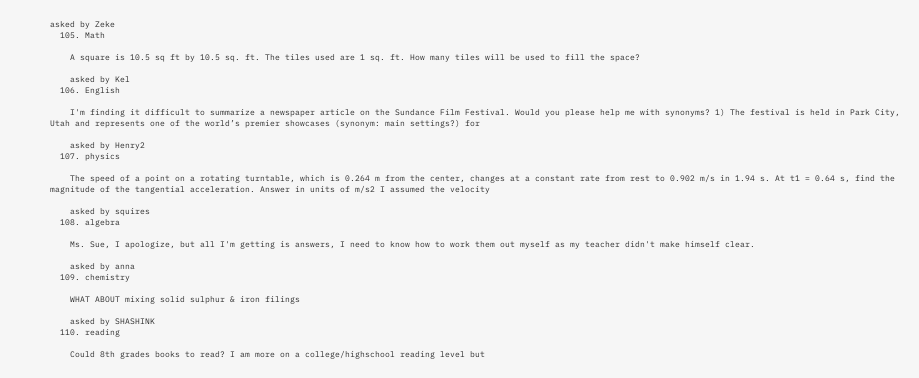asked by Zeke
  105. Math

    A square is 10.5 sq ft by 10.5 sq. ft. The tiles used are 1 sq. ft. How many tiles will be used to fill the space?

    asked by Kel
  106. English

    I'm finding it difficult to summarize a newspaper article on the Sundance Film Festival. Would you please help me with synonyms? 1) The festival is held in Park City, Utah and represents one of the world’s premier showcases (synonym: main settings?) for

    asked by Henry2
  107. physics

    The speed of a point on a rotating turntable, which is 0.264 m from the center, changes at a constant rate from rest to 0.902 m/s in 1.94 s. At t1 = 0.64 s, find the magnitude of the tangential acceleration. Answer in units of m/s2 I assumed the velocity

    asked by squires
  108. algebra

    Ms. Sue, I apologize, but all I'm getting is answers, I need to know how to work them out myself as my teacher didn't make himself clear.

    asked by anna
  109. chemistry

    WHAT ABOUT mixing solid sulphur & iron filings

    asked by SHASHINK
  110. reading

    Could 8th grades books to read? I am more on a college/highschool reading level but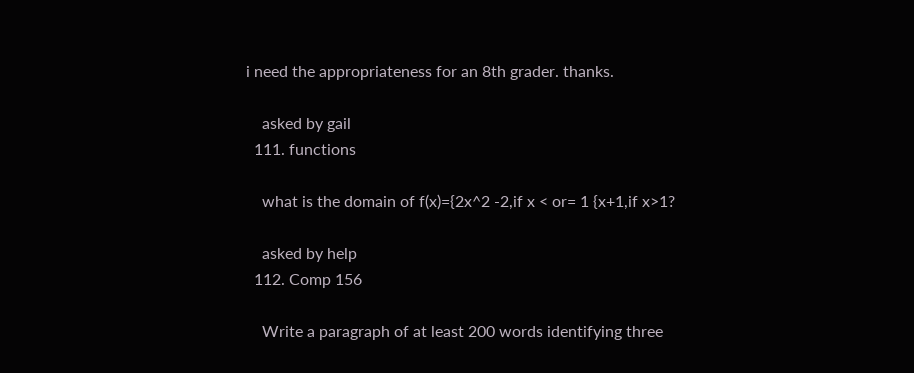i need the appropriateness for an 8th grader. thanks.

    asked by gail
  111. functions

    what is the domain of f(x)={2x^2 -2,if x < or= 1 {x+1,if x>1?

    asked by help
  112. Comp 156

    Write a paragraph of at least 200 words identifying three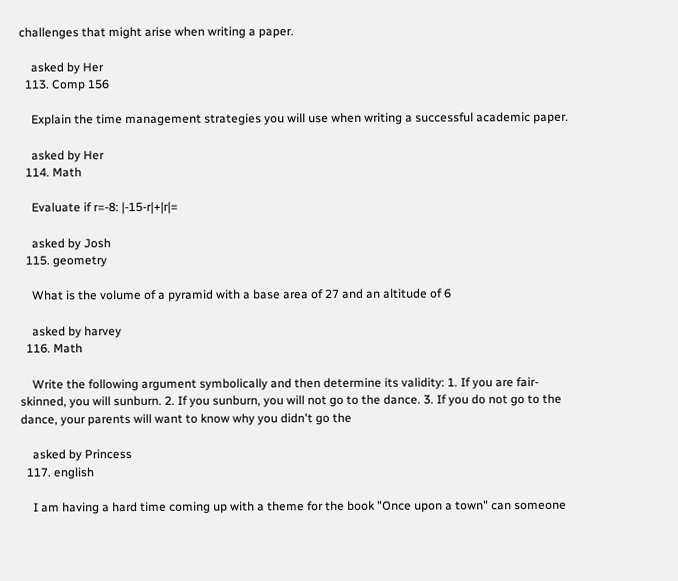challenges that might arise when writing a paper.

    asked by Her
  113. Comp 156

    Explain the time management strategies you will use when writing a successful academic paper.

    asked by Her
  114. Math

    Evaluate if r=-8: |-15-r|+|r|=

    asked by Josh
  115. geometry

    What is the volume of a pyramid with a base area of 27 and an altitude of 6

    asked by harvey
  116. Math

    Write the following argument symbolically and then determine its validity: 1. If you are fair-skinned, you will sunburn. 2. If you sunburn, you will not go to the dance. 3. If you do not go to the dance, your parents will want to know why you didn't go the

    asked by Princess
  117. english

    I am having a hard time coming up with a theme for the book "Once upon a town" can someone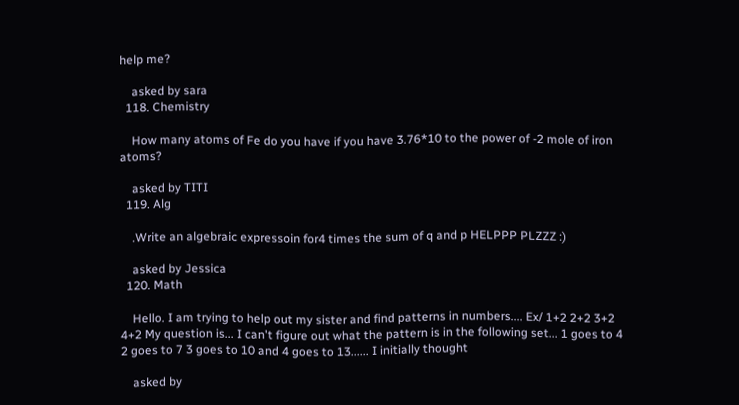help me?

    asked by sara
  118. Chemistry

    How many atoms of Fe do you have if you have 3.76*10 to the power of -2 mole of iron atoms?

    asked by TITI
  119. Alg

    .Write an algebraic expressoin for4 times the sum of q and p HELPPP PLZZZ :)

    asked by Jessica
  120. Math

    Hello. I am trying to help out my sister and find patterns in numbers.... Ex/ 1+2 2+2 3+2 4+2 My question is... I can't figure out what the pattern is in the following set... 1 goes to 4 2 goes to 7 3 goes to 10 and 4 goes to 13...... I initially thought

    asked by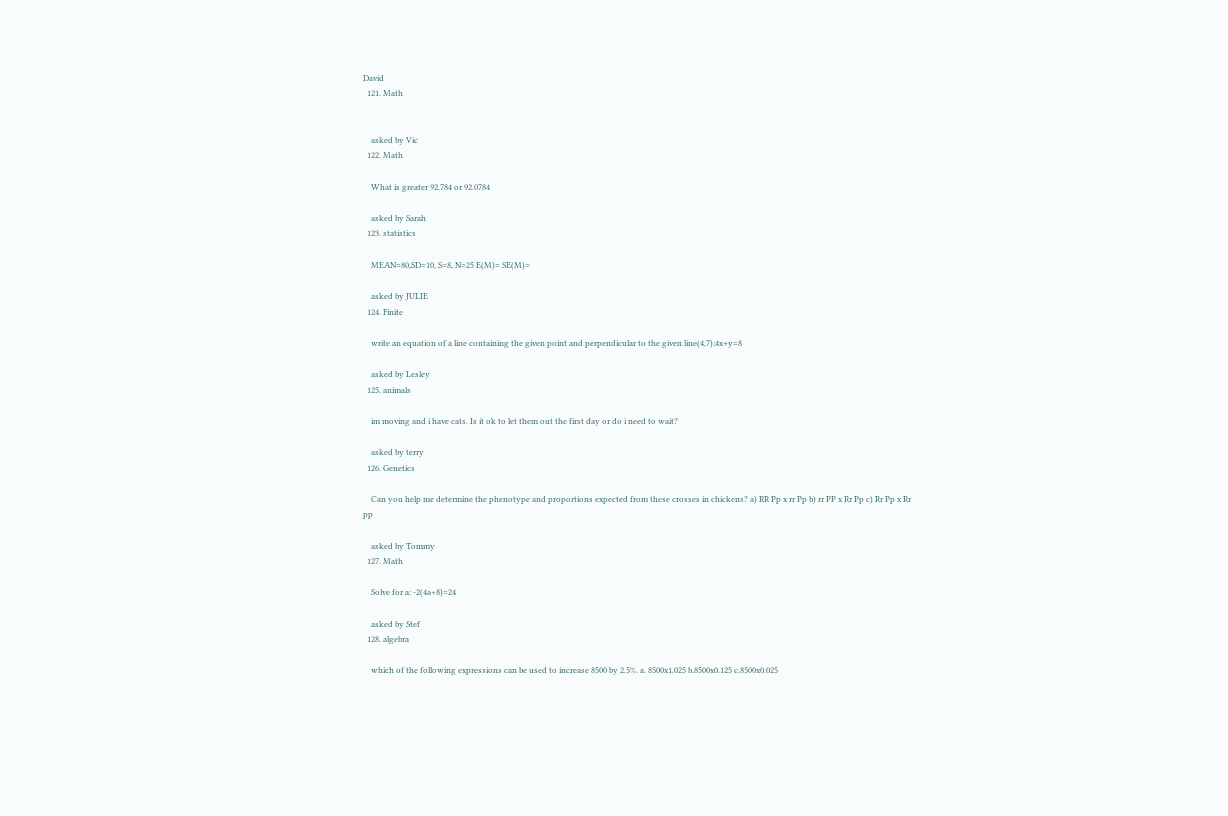David
  121. Math


    asked by Vic
  122. Math

    What is greater 92.784 or 92.0784

    asked by Sarah
  123. statistics

    MEAN=80,SD=10, S=8, N=25 E(M)= SE(M)=

    asked by JULIE
  124. Finite

    write an equation of a line containing the given point and perpendicular to the given line(4,7);4x+y=8

    asked by Lesley
  125. animals

    im moving and i have cats. Is it ok to let them out the first day or do i need to wait?

    asked by terry
  126. Genetics

    Can you help me determine the phenotype and proportions expected from these crosses in chickens? a) RR Pp x rr Pp b) rr PP x Rr Pp c) Rr Pp x Rr pp

    asked by Tommy
  127. Math

    Solve for a: -2(4a+8)=24

    asked by Stef
  128. algebra

    which of the following expressions can be used to increase 8500 by 2.5%. a. 8500x1.025 b.8500x0.125 c.8500x0.025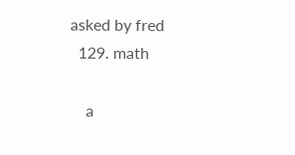asked by fred
  129. math

    a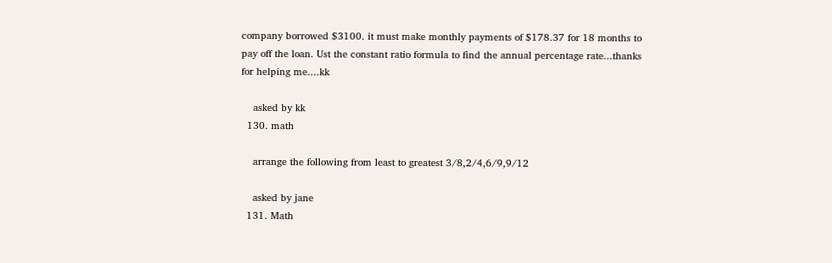company borrowed $3100. it must make monthly payments of $178.37 for 18 months to pay off the loan. Ust the constant ratio formula to find the annual percentage rate...thanks for helping me....kk

    asked by kk
  130. math

    arrange the following from least to greatest 3/8,2/4,6/9,9/12

    asked by jane
  131. Math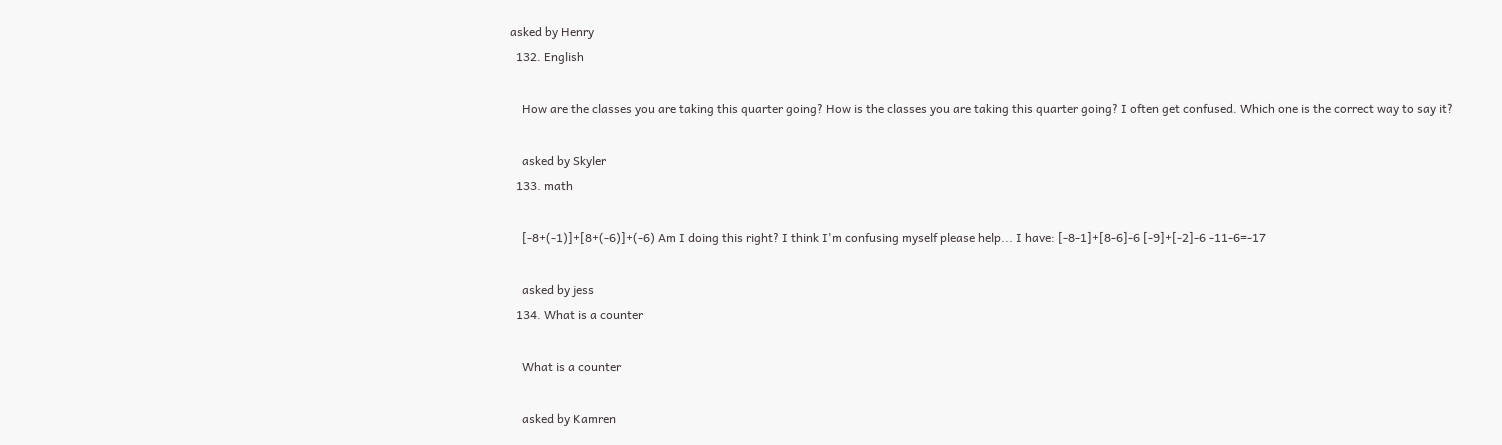asked by Henry
  132. English

    How are the classes you are taking this quarter going? How is the classes you are taking this quarter going? I often get confused. Which one is the correct way to say it?

    asked by Skyler
  133. math

    [-8+(-1)]+[8+(-6)]+(-6) Am I doing this right? I think I'm confusing myself please help... I have: [-8-1]+[8-6]-6 [-9]+[-2]-6 -11-6=-17

    asked by jess
  134. What is a counter

    What is a counter

    asked by Kamren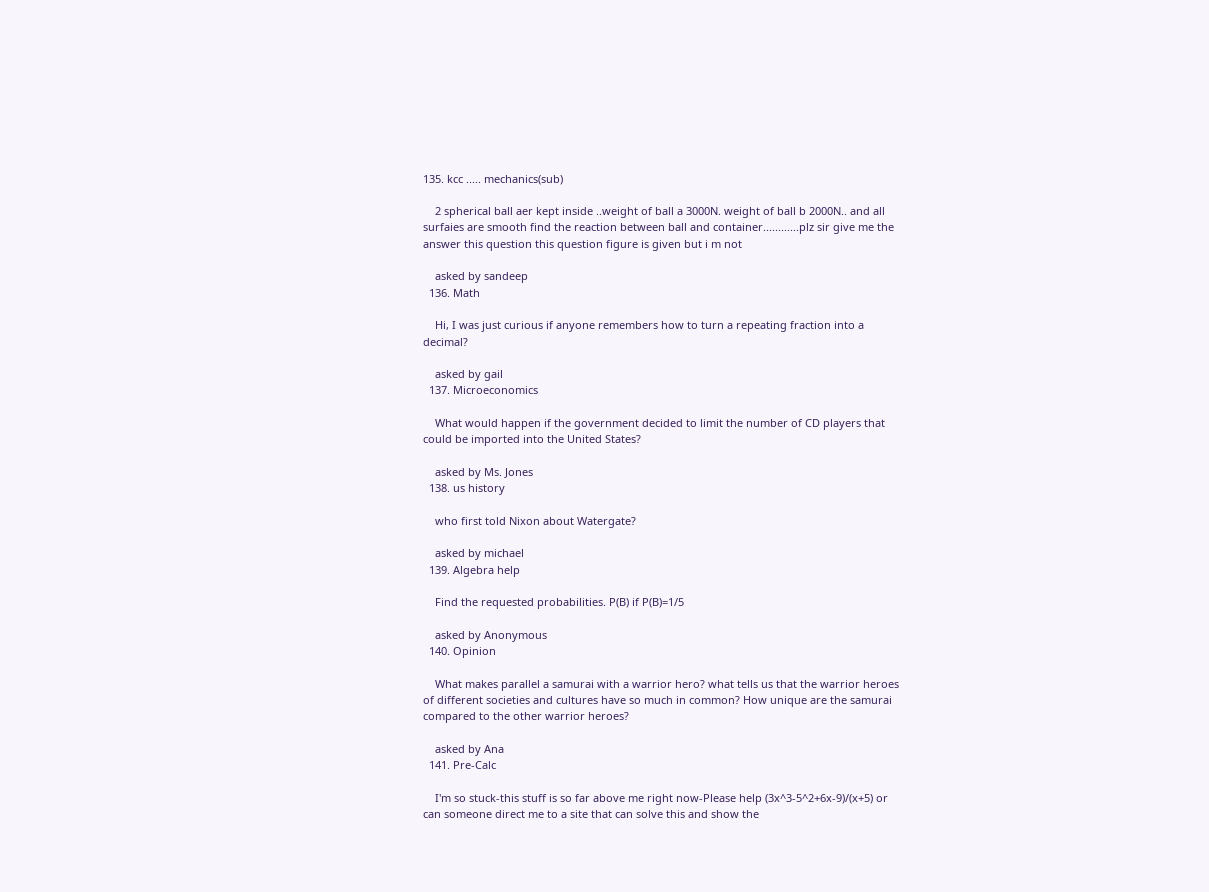135. kcc ..... mechanics(sub)

    2 spherical ball aer kept inside ..weight of ball a 3000N. weight of ball b 2000N.. and all surfaies are smooth find the reaction between ball and container............plz sir give me the answer this question this question figure is given but i m not

    asked by sandeep
  136. Math

    Hi, I was just curious if anyone remembers how to turn a repeating fraction into a decimal?

    asked by gail
  137. Microeconomics

    What would happen if the government decided to limit the number of CD players that could be imported into the United States?

    asked by Ms. Jones
  138. us history

    who first told Nixon about Watergate?

    asked by michael
  139. Algebra help

    Find the requested probabilities. P(B) if P(B)=1/5

    asked by Anonymous
  140. Opinion

    What makes parallel a samurai with a warrior hero? what tells us that the warrior heroes of different societies and cultures have so much in common? How unique are the samurai compared to the other warrior heroes?

    asked by Ana
  141. Pre-Calc

    I'm so stuck-this stuff is so far above me right now-Please help (3x^3-5^2+6x-9)/(x+5) or can someone direct me to a site that can solve this and show the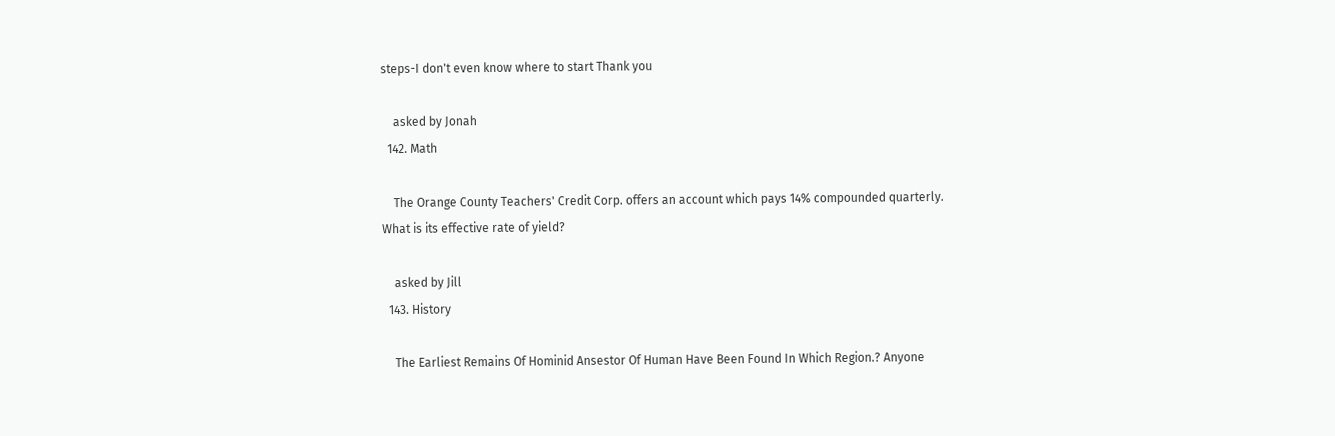steps-I don't even know where to start Thank you

    asked by Jonah
  142. Math

    The Orange County Teachers' Credit Corp. offers an account which pays 14% compounded quarterly. What is its effective rate of yield?

    asked by Jill
  143. History

    The Earliest Remains Of Hominid Ansestor Of Human Have Been Found In Which Region.? Anyone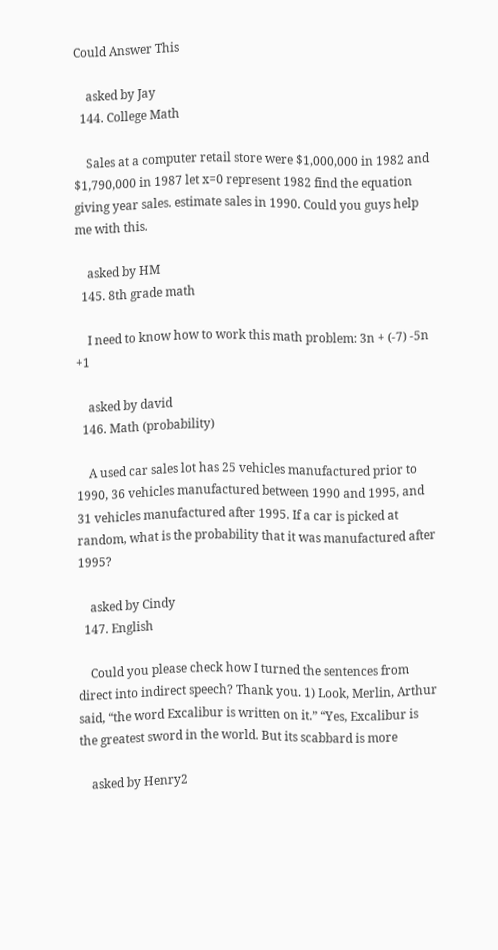Could Answer This

    asked by Jay
  144. College Math

    Sales at a computer retail store were $1,000,000 in 1982 and $1,790,000 in 1987 let x=0 represent 1982 find the equation giving year sales. estimate sales in 1990. Could you guys help me with this.

    asked by HM
  145. 8th grade math

    I need to know how to work this math problem: 3n + (-7) -5n +1

    asked by david
  146. Math (probability)

    A used car sales lot has 25 vehicles manufactured prior to 1990, 36 vehicles manufactured between 1990 and 1995, and 31 vehicles manufactured after 1995. If a car is picked at random, what is the probability that it was manufactured after 1995?

    asked by Cindy
  147. English

    Could you please check how I turned the sentences from direct into indirect speech? Thank you. 1) Look, Merlin, Arthur said, “the word Excalibur is written on it.” “Yes, Excalibur is the greatest sword in the world. But its scabbard is more

    asked by Henry2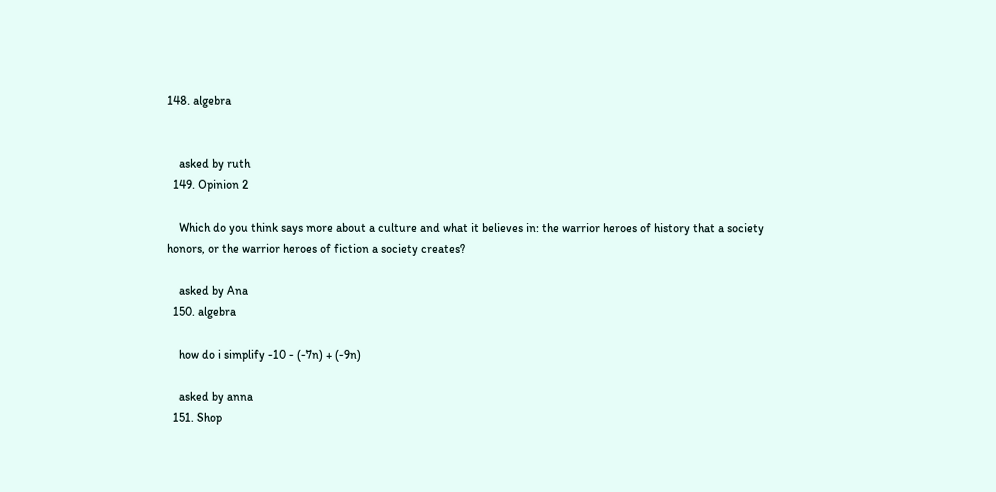148. algebra


    asked by ruth
  149. Opinion 2

    Which do you think says more about a culture and what it believes in: the warrior heroes of history that a society honors, or the warrior heroes of fiction a society creates?

    asked by Ana
  150. algebra

    how do i simplify -10 - (-7n) + (-9n)

    asked by anna
  151. Shop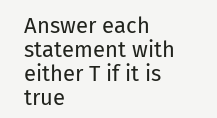Answer each statement with either T if it is true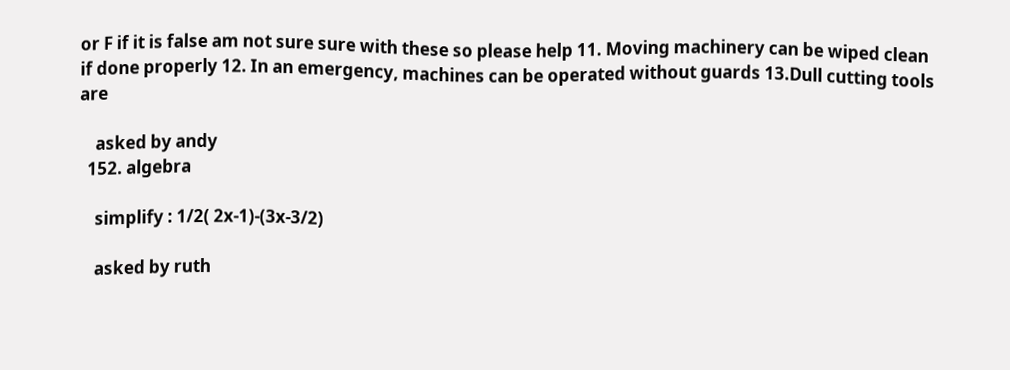or F if it is false am not sure sure with these so please help 11. Moving machinery can be wiped clean if done properly 12. In an emergency, machines can be operated without guards 13.Dull cutting tools are

    asked by andy
  152. algebra

    simplify : 1/2( 2x-1)-(3x-3/2)

    asked by ruth